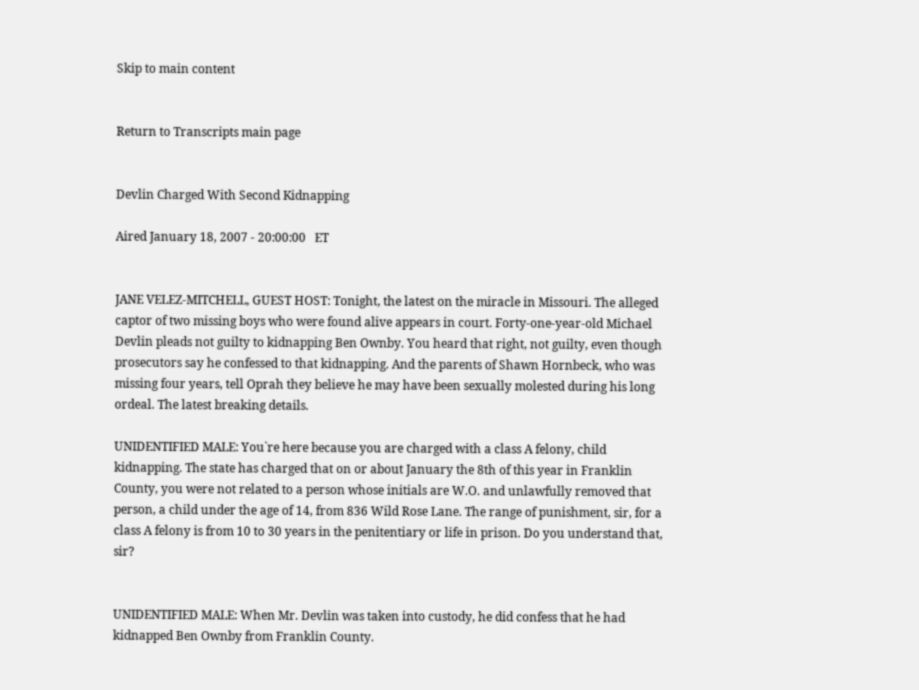Skip to main content


Return to Transcripts main page


Devlin Charged With Second Kidnapping

Aired January 18, 2007 - 20:00:00   ET


JANE VELEZ-MITCHELL, GUEST HOST: Tonight, the latest on the miracle in Missouri. The alleged captor of two missing boys who were found alive appears in court. Forty-one-year-old Michael Devlin pleads not guilty to kidnapping Ben Ownby. You heard that right, not guilty, even though prosecutors say he confessed to that kidnapping. And the parents of Shawn Hornbeck, who was missing four years, tell Oprah they believe he may have been sexually molested during his long ordeal. The latest breaking details.

UNIDENTIFIED MALE: You`re here because you are charged with a class A felony, child kidnapping. The state has charged that on or about January the 8th of this year in Franklin County, you were not related to a person whose initials are W.O. and unlawfully removed that person, a child under the age of 14, from 836 Wild Rose Lane. The range of punishment, sir, for a class A felony is from 10 to 30 years in the penitentiary or life in prison. Do you understand that, sir?


UNIDENTIFIED MALE: When Mr. Devlin was taken into custody, he did confess that he had kidnapped Ben Ownby from Franklin County.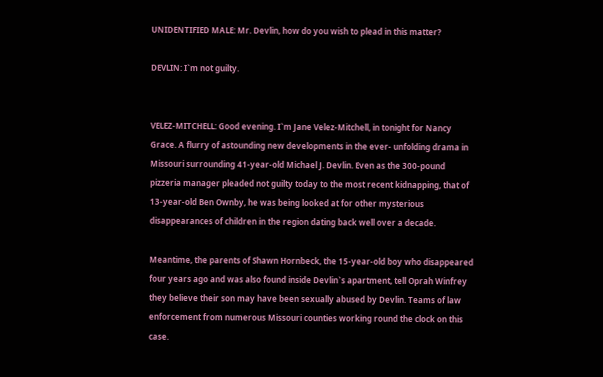UNIDENTIFIED MALE: Mr. Devlin, how do you wish to plead in this matter?

DEVLIN: I`m not guilty.


VELEZ-MITCHELL: Good evening. I`m Jane Velez-Mitchell, in tonight for Nancy Grace. A flurry of astounding new developments in the ever- unfolding drama in Missouri surrounding 41-year-old Michael J. Devlin. Even as the 300-pound pizzeria manager pleaded not guilty today to the most recent kidnapping, that of 13-year-old Ben Ownby, he was being looked at for other mysterious disappearances of children in the region dating back well over a decade.

Meantime, the parents of Shawn Hornbeck, the 15-year-old boy who disappeared four years ago and was also found inside Devlin`s apartment, tell Oprah Winfrey they believe their son may have been sexually abused by Devlin. Teams of law enforcement from numerous Missouri counties working round the clock on this case.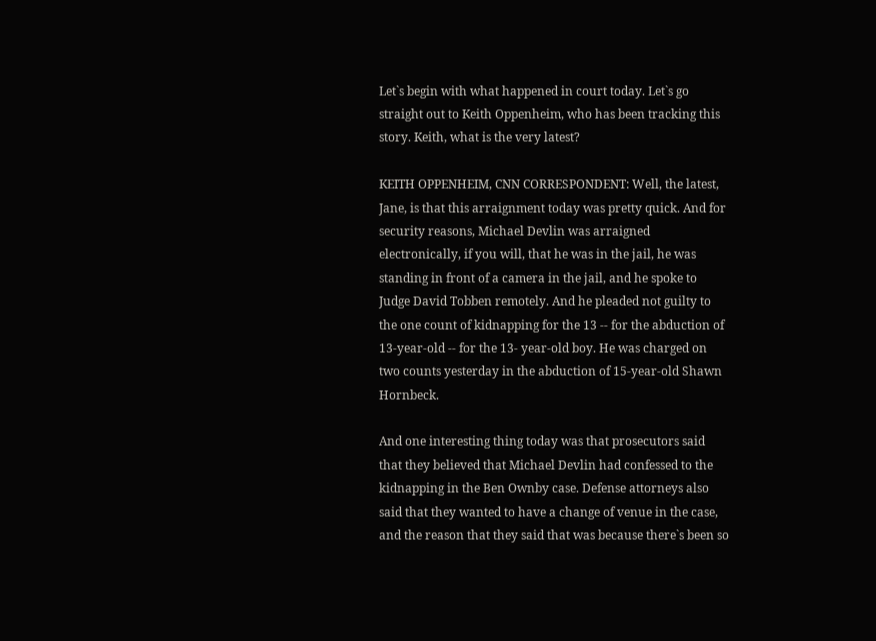Let`s begin with what happened in court today. Let`s go straight out to Keith Oppenheim, who has been tracking this story. Keith, what is the very latest?

KEITH OPPENHEIM, CNN CORRESPONDENT: Well, the latest, Jane, is that this arraignment today was pretty quick. And for security reasons, Michael Devlin was arraigned electronically, if you will, that he was in the jail, he was standing in front of a camera in the jail, and he spoke to Judge David Tobben remotely. And he pleaded not guilty to the one count of kidnapping for the 13 -- for the abduction of 13-year-old -- for the 13- year-old boy. He was charged on two counts yesterday in the abduction of 15-year-old Shawn Hornbeck.

And one interesting thing today was that prosecutors said that they believed that Michael Devlin had confessed to the kidnapping in the Ben Ownby case. Defense attorneys also said that they wanted to have a change of venue in the case, and the reason that they said that was because there`s been so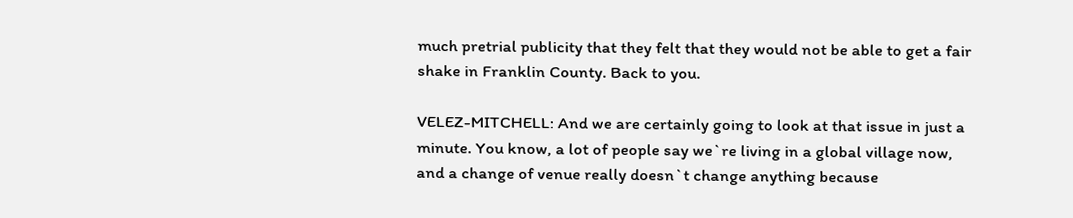much pretrial publicity that they felt that they would not be able to get a fair shake in Franklin County. Back to you.

VELEZ-MITCHELL: And we are certainly going to look at that issue in just a minute. You know, a lot of people say we`re living in a global village now, and a change of venue really doesn`t change anything because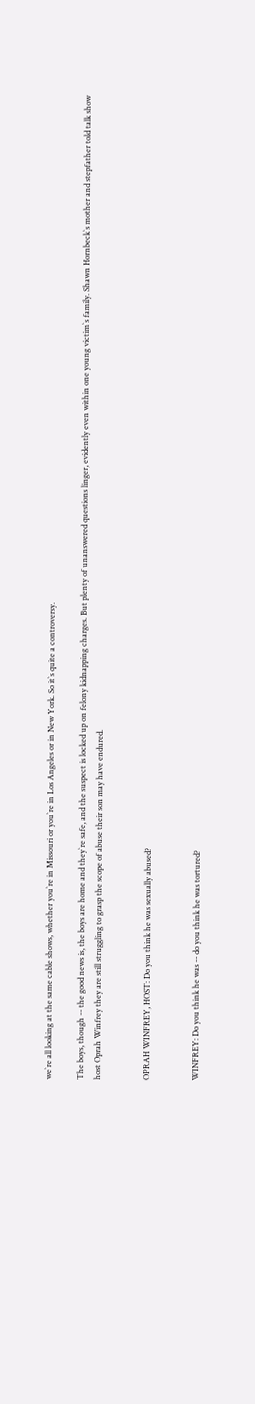we`re all looking at the same cable shows, whether you`re in Missouri or you`re in Los Angeles or in New York. So it`s quite a controversy.

The boys, though -- the good news is, the boys are home and they`re safe, and the suspect is locked up on felony kidnapping charges. But plenty of unanswered questions linger, evidently even within one young victim`s family. Shawn Hornbeck`s mother and stepfather told talk show host Oprah Winfrey they are still struggling to grasp the scope of abuse their son may have endured.


OPRAH WINFREY, HOST: Do you think he was sexually abused?


WINFREY: Do you think he was -- do you think he was tortured?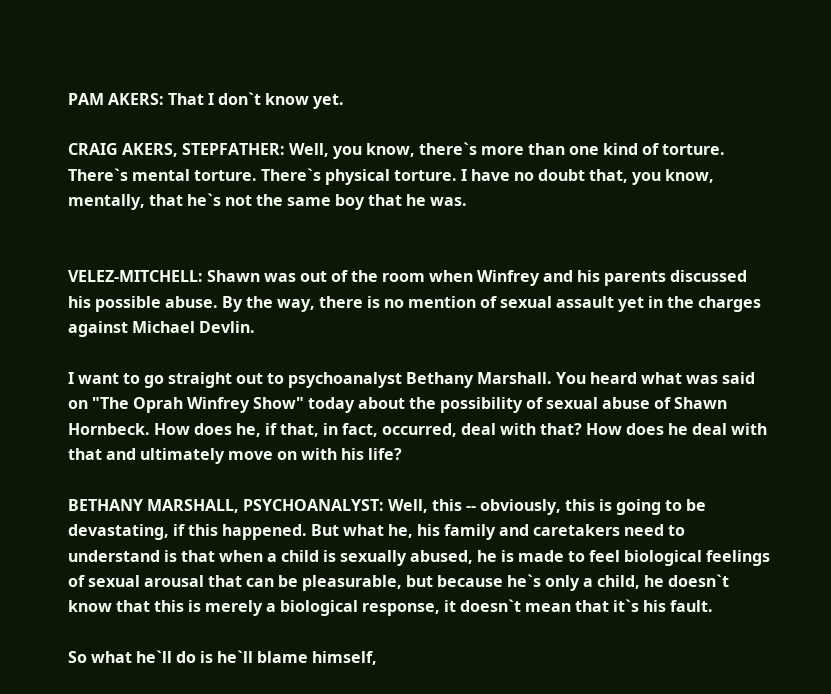PAM AKERS: That I don`t know yet.

CRAIG AKERS, STEPFATHER: Well, you know, there`s more than one kind of torture. There`s mental torture. There`s physical torture. I have no doubt that, you know, mentally, that he`s not the same boy that he was.


VELEZ-MITCHELL: Shawn was out of the room when Winfrey and his parents discussed his possible abuse. By the way, there is no mention of sexual assault yet in the charges against Michael Devlin.

I want to go straight out to psychoanalyst Bethany Marshall. You heard what was said on "The Oprah Winfrey Show" today about the possibility of sexual abuse of Shawn Hornbeck. How does he, if that, in fact, occurred, deal with that? How does he deal with that and ultimately move on with his life?

BETHANY MARSHALL, PSYCHOANALYST: Well, this -- obviously, this is going to be devastating, if this happened. But what he, his family and caretakers need to understand is that when a child is sexually abused, he is made to feel biological feelings of sexual arousal that can be pleasurable, but because he`s only a child, he doesn`t know that this is merely a biological response, it doesn`t mean that it`s his fault.

So what he`ll do is he`ll blame himself,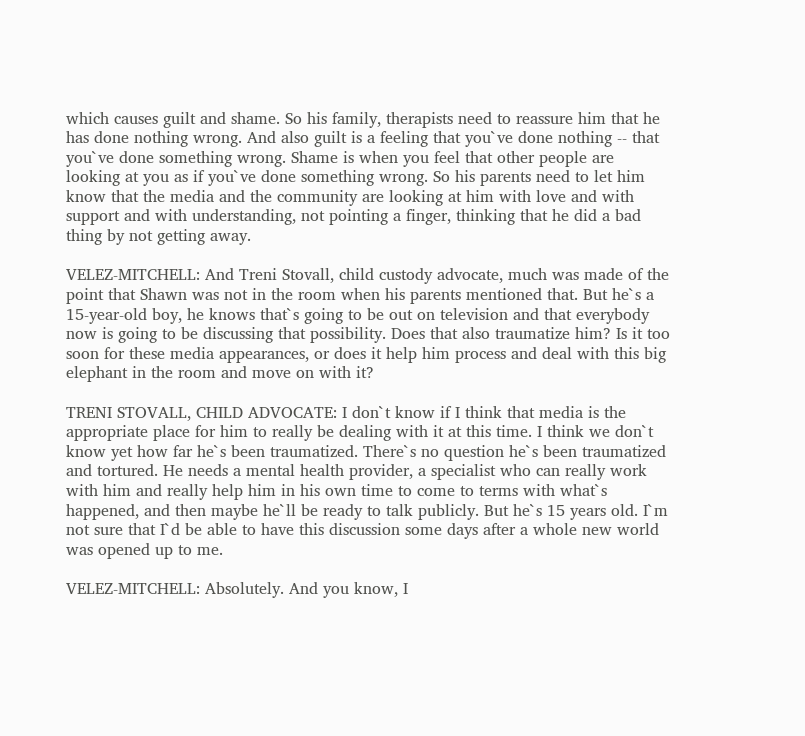which causes guilt and shame. So his family, therapists need to reassure him that he has done nothing wrong. And also guilt is a feeling that you`ve done nothing -- that you`ve done something wrong. Shame is when you feel that other people are looking at you as if you`ve done something wrong. So his parents need to let him know that the media and the community are looking at him with love and with support and with understanding, not pointing a finger, thinking that he did a bad thing by not getting away.

VELEZ-MITCHELL: And Treni Stovall, child custody advocate, much was made of the point that Shawn was not in the room when his parents mentioned that. But he`s a 15-year-old boy, he knows that`s going to be out on television and that everybody now is going to be discussing that possibility. Does that also traumatize him? Is it too soon for these media appearances, or does it help him process and deal with this big elephant in the room and move on with it?

TRENI STOVALL, CHILD ADVOCATE: I don`t know if I think that media is the appropriate place for him to really be dealing with it at this time. I think we don`t know yet how far he`s been traumatized. There`s no question he`s been traumatized and tortured. He needs a mental health provider, a specialist who can really work with him and really help him in his own time to come to terms with what`s happened, and then maybe he`ll be ready to talk publicly. But he`s 15 years old. I`m not sure that I`d be able to have this discussion some days after a whole new world was opened up to me.

VELEZ-MITCHELL: Absolutely. And you know, I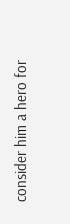consider him a hero for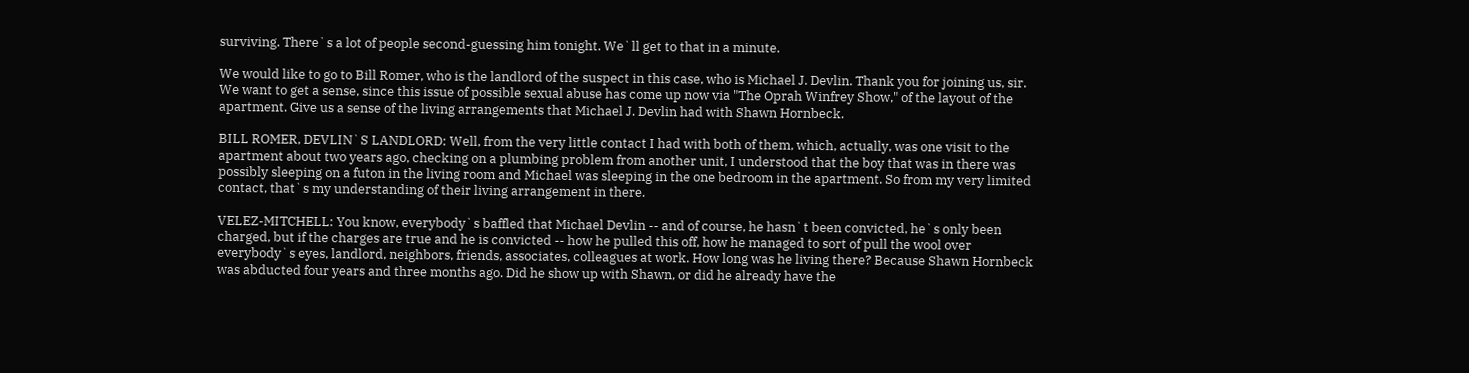surviving. There`s a lot of people second-guessing him tonight. We`ll get to that in a minute.

We would like to go to Bill Romer, who is the landlord of the suspect in this case, who is Michael J. Devlin. Thank you for joining us, sir. We want to get a sense, since this issue of possible sexual abuse has come up now via "The Oprah Winfrey Show," of the layout of the apartment. Give us a sense of the living arrangements that Michael J. Devlin had with Shawn Hornbeck.

BILL ROMER, DEVLIN`S LANDLORD: Well, from the very little contact I had with both of them, which, actually, was one visit to the apartment about two years ago, checking on a plumbing problem from another unit, I understood that the boy that was in there was possibly sleeping on a futon in the living room and Michael was sleeping in the one bedroom in the apartment. So from my very limited contact, that`s my understanding of their living arrangement in there.

VELEZ-MITCHELL: You know, everybody`s baffled that Michael Devlin -- and of course, he hasn`t been convicted, he`s only been charged, but if the charges are true and he is convicted -- how he pulled this off, how he managed to sort of pull the wool over everybody`s eyes, landlord, neighbors, friends, associates, colleagues at work. How long was he living there? Because Shawn Hornbeck was abducted four years and three months ago. Did he show up with Shawn, or did he already have the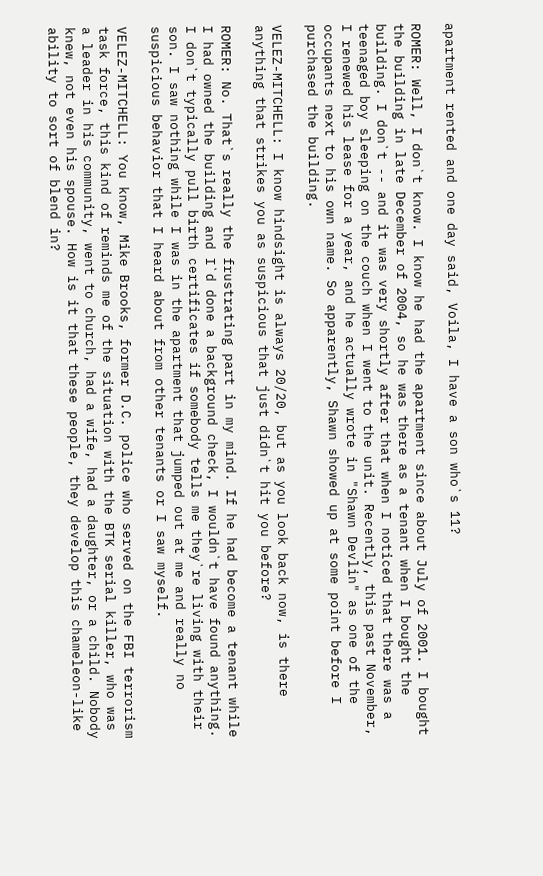apartment rented and one day said, Voila, I have a son who`s 11?

ROMER: Well, I don`t know. I know he had the apartment since about July of 2001. I bought the building in late December of 2004, so he was there as a tenant when I bought the building. I don`t -- and it was very shortly after that when I noticed that there was a teenaged boy sleeping on the couch when I went to the unit. Recently, this past November, I renewed his lease for a year, and he actually wrote in "Shawn Devlin" as one of the occupants next to his own name. So apparently, Shawn showed up at some point before I purchased the building.

VELEZ-MITCHELL: I know hindsight is always 20/20, but as you look back now, is there anything that strikes you as suspicious that just didn`t hit you before?

ROMER: No. That`s really the frustrating part in my mind. If he had become a tenant while I had owned the building and I`d done a background check, I wouldn`t have found anything. I don`t typically pull birth certificates if somebody tells me they`re living with their son. I saw nothing while I was in the apartment that jumped out at me and really no suspicious behavior that I heard about from other tenants or I saw myself.

VELEZ-MITCHELL: You know, Mike Brooks, former D.C. police who served on the FBI terrorism task force, this kind of reminds me of the situation with the BTK serial killer, who was a leader in his community, went to church, had a wife, had a daughter, or a child. Nobody knew, not even his spouse. How is it that these people, they develop this chameleon-like ability to sort of blend in?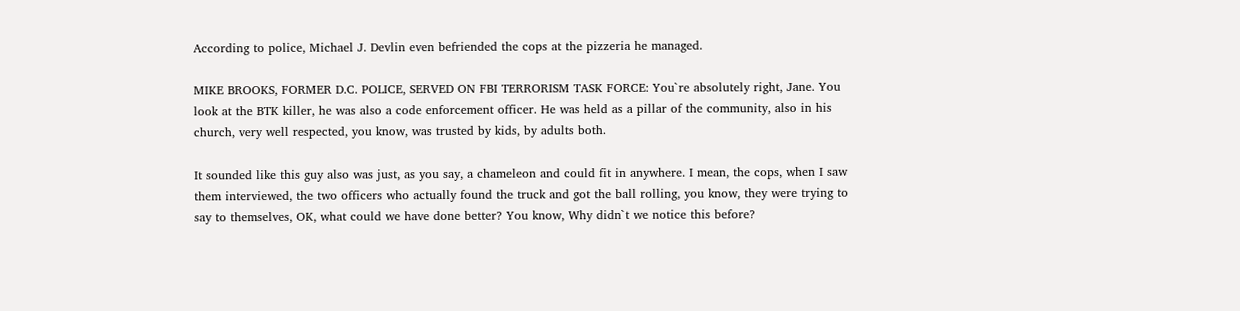According to police, Michael J. Devlin even befriended the cops at the pizzeria he managed.

MIKE BROOKS, FORMER D.C. POLICE, SERVED ON FBI TERRORISM TASK FORCE: You`re absolutely right, Jane. You look at the BTK killer, he was also a code enforcement officer. He was held as a pillar of the community, also in his church, very well respected, you know, was trusted by kids, by adults both.

It sounded like this guy also was just, as you say, a chameleon and could fit in anywhere. I mean, the cops, when I saw them interviewed, the two officers who actually found the truck and got the ball rolling, you know, they were trying to say to themselves, OK, what could we have done better? You know, Why didn`t we notice this before?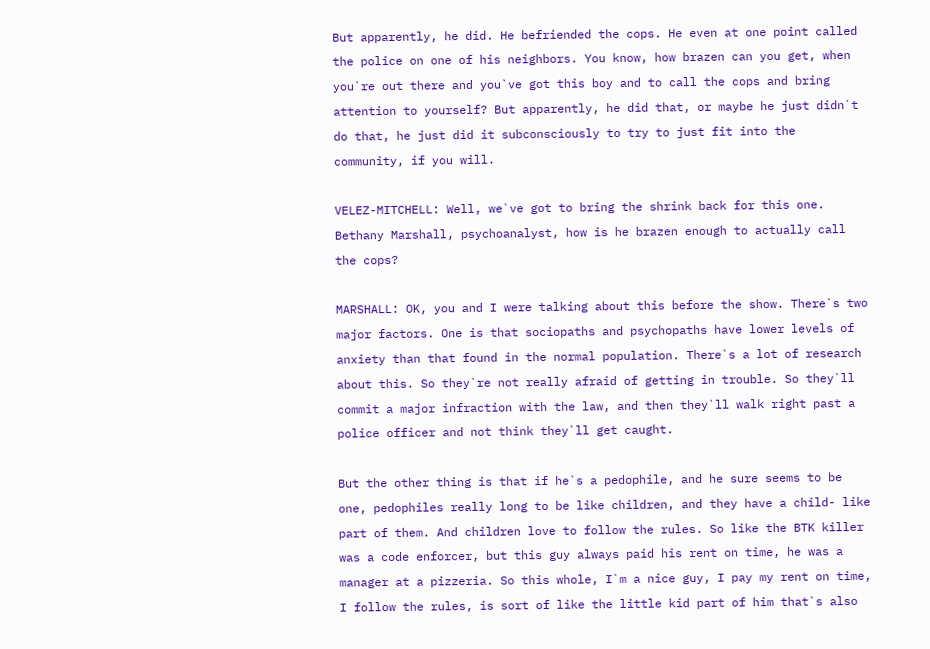But apparently, he did. He befriended the cops. He even at one point called the police on one of his neighbors. You know, how brazen can you get, when you`re out there and you`ve got this boy and to call the cops and bring attention to yourself? But apparently, he did that, or maybe he just didn`t do that, he just did it subconsciously to try to just fit into the community, if you will.

VELEZ-MITCHELL: Well, we`ve got to bring the shrink back for this one. Bethany Marshall, psychoanalyst, how is he brazen enough to actually call the cops?

MARSHALL: OK, you and I were talking about this before the show. There`s two major factors. One is that sociopaths and psychopaths have lower levels of anxiety than that found in the normal population. There`s a lot of research about this. So they`re not really afraid of getting in trouble. So they`ll commit a major infraction with the law, and then they`ll walk right past a police officer and not think they`ll get caught.

But the other thing is that if he`s a pedophile, and he sure seems to be one, pedophiles really long to be like children, and they have a child- like part of them. And children love to follow the rules. So like the BTK killer was a code enforcer, but this guy always paid his rent on time, he was a manager at a pizzeria. So this whole, I`m a nice guy, I pay my rent on time, I follow the rules, is sort of like the little kid part of him that`s also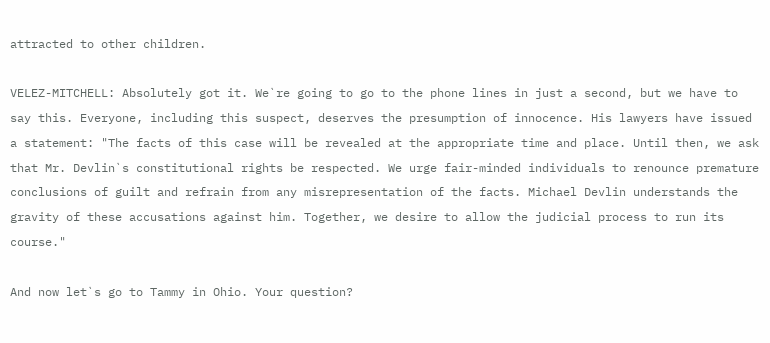attracted to other children.

VELEZ-MITCHELL: Absolutely got it. We`re going to go to the phone lines in just a second, but we have to say this. Everyone, including this suspect, deserves the presumption of innocence. His lawyers have issued a statement: "The facts of this case will be revealed at the appropriate time and place. Until then, we ask that Mr. Devlin`s constitutional rights be respected. We urge fair-minded individuals to renounce premature conclusions of guilt and refrain from any misrepresentation of the facts. Michael Devlin understands the gravity of these accusations against him. Together, we desire to allow the judicial process to run its course."

And now let`s go to Tammy in Ohio. Your question?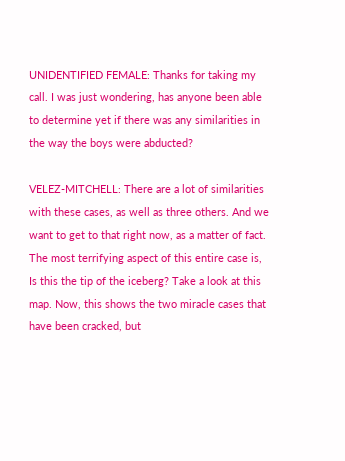UNIDENTIFIED FEMALE: Thanks for taking my call. I was just wondering, has anyone been able to determine yet if there was any similarities in the way the boys were abducted?

VELEZ-MITCHELL: There are a lot of similarities with these cases, as well as three others. And we want to get to that right now, as a matter of fact. The most terrifying aspect of this entire case is, Is this the tip of the iceberg? Take a look at this map. Now, this shows the two miracle cases that have been cracked, but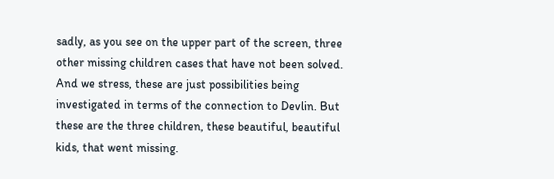sadly, as you see on the upper part of the screen, three other missing children cases that have not been solved. And we stress, these are just possibilities being investigated in terms of the connection to Devlin. But these are the three children, these beautiful, beautiful kids, that went missing.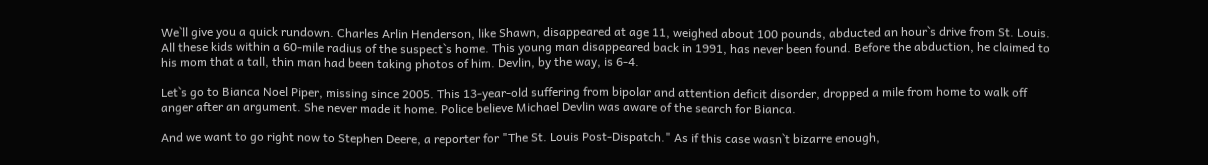We`ll give you a quick rundown. Charles Arlin Henderson, like Shawn, disappeared at age 11, weighed about 100 pounds, abducted an hour`s drive from St. Louis. All these kids within a 60-mile radius of the suspect`s home. This young man disappeared back in 1991, has never been found. Before the abduction, he claimed to his mom that a tall, thin man had been taking photos of him. Devlin, by the way, is 6-4.

Let`s go to Bianca Noel Piper, missing since 2005. This 13-year-old suffering from bipolar and attention deficit disorder, dropped a mile from home to walk off anger after an argument. She never made it home. Police believe Michael Devlin was aware of the search for Bianca.

And we want to go right now to Stephen Deere, a reporter for "The St. Louis Post-Dispatch." As if this case wasn`t bizarre enough,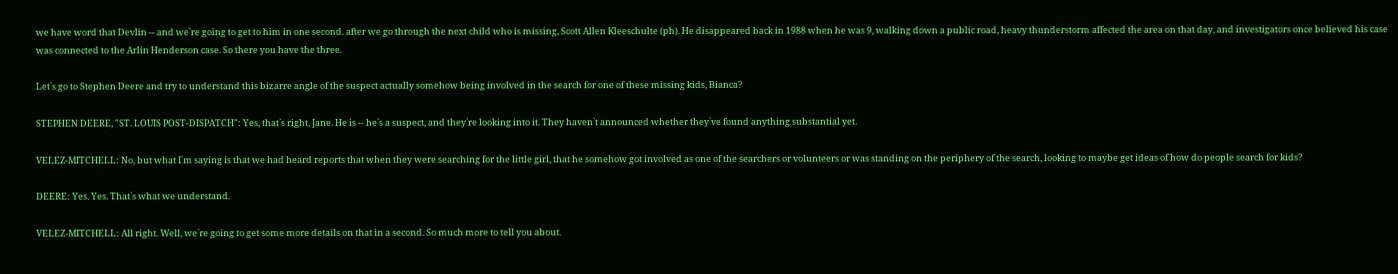we have word that Devlin -- and we`re going to get to him in one second. after we go through the next child who is missing, Scott Allen Kleeschulte (ph). He disappeared back in 1988 when he was 9, walking down a public road, heavy thunderstorm affected the area on that day, and investigators once believed his case was connected to the Arlin Henderson case. So there you have the three.

Let`s go to Stephen Deere and try to understand this bizarre angle of the suspect actually somehow being involved in the search for one of these missing kids, Bianca?

STEPHEN DEERE, "ST. LOUIS POST-DISPATCH": Yes, that`s right, Jane. He is -- he`s a suspect, and they`re looking into it. They haven`t announced whether they`ve found anything substantial yet.

VELEZ-MITCHELL: No, but what I`m saying is that we had heard reports that when they were searching for the little girl, that he somehow got involved as one of the searchers or volunteers or was standing on the periphery of the search, looking to maybe get ideas of how do people search for kids?

DEERE: Yes. Yes. That`s what we understand.

VELEZ-MITCHELL: All right. Well, we`re going to get some more details on that in a second. So much more to tell you about.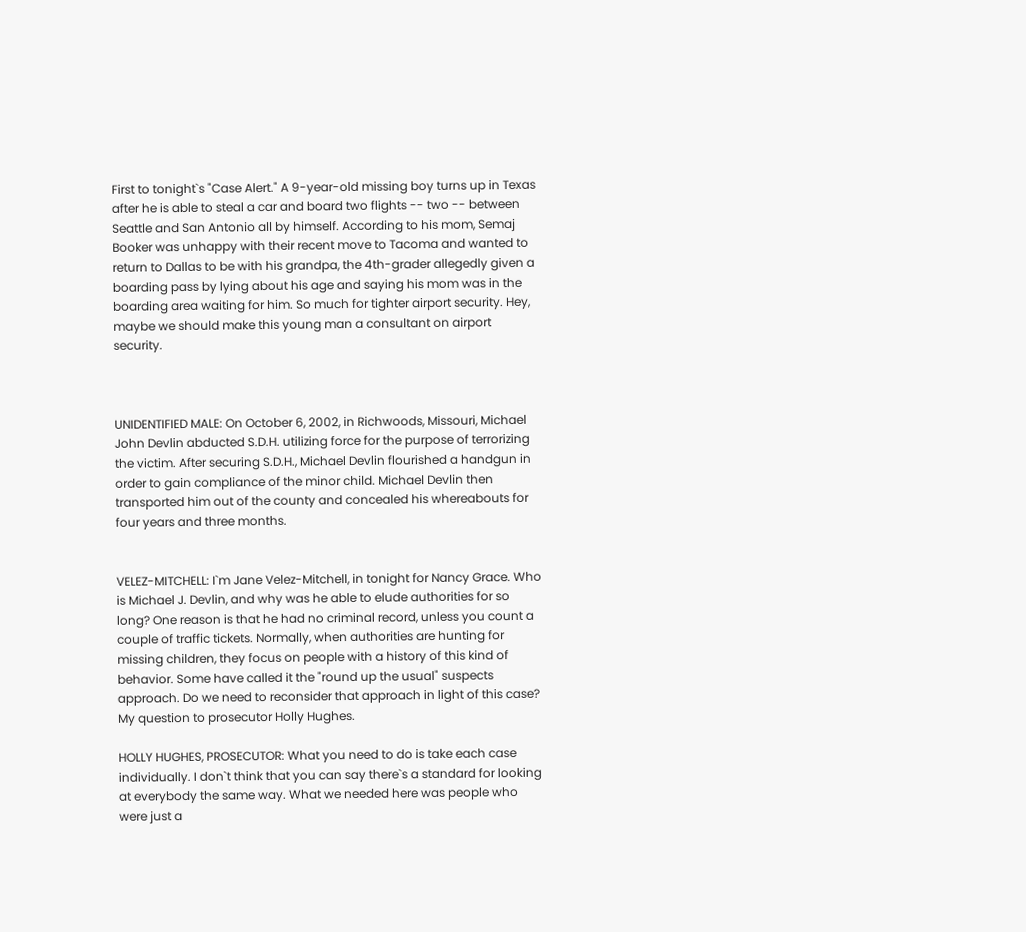First to tonight`s "Case Alert." A 9-year-old missing boy turns up in Texas after he is able to steal a car and board two flights -- two -- between Seattle and San Antonio all by himself. According to his mom, Semaj Booker was unhappy with their recent move to Tacoma and wanted to return to Dallas to be with his grandpa, the 4th-grader allegedly given a boarding pass by lying about his age and saying his mom was in the boarding area waiting for him. So much for tighter airport security. Hey, maybe we should make this young man a consultant on airport security.



UNIDENTIFIED MALE: On October 6, 2002, in Richwoods, Missouri, Michael John Devlin abducted S.D.H. utilizing force for the purpose of terrorizing the victim. After securing S.D.H., Michael Devlin flourished a handgun in order to gain compliance of the minor child. Michael Devlin then transported him out of the county and concealed his whereabouts for four years and three months.


VELEZ-MITCHELL: I`m Jane Velez-Mitchell, in tonight for Nancy Grace. Who is Michael J. Devlin, and why was he able to elude authorities for so long? One reason is that he had no criminal record, unless you count a couple of traffic tickets. Normally, when authorities are hunting for missing children, they focus on people with a history of this kind of behavior. Some have called it the "round up the usual" suspects approach. Do we need to reconsider that approach in light of this case? My question to prosecutor Holly Hughes.

HOLLY HUGHES, PROSECUTOR: What you need to do is take each case individually. I don`t think that you can say there`s a standard for looking at everybody the same way. What we needed here was people who were just a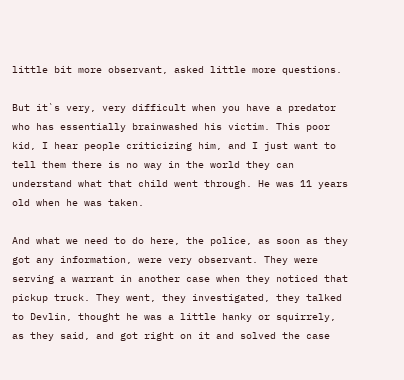little bit more observant, asked little more questions.

But it`s very, very difficult when you have a predator who has essentially brainwashed his victim. This poor kid, I hear people criticizing him, and I just want to tell them there is no way in the world they can understand what that child went through. He was 11 years old when he was taken.

And what we need to do here, the police, as soon as they got any information, were very observant. They were serving a warrant in another case when they noticed that pickup truck. They went, they investigated, they talked to Devlin, thought he was a little hanky or squirrely, as they said, and got right on it and solved the case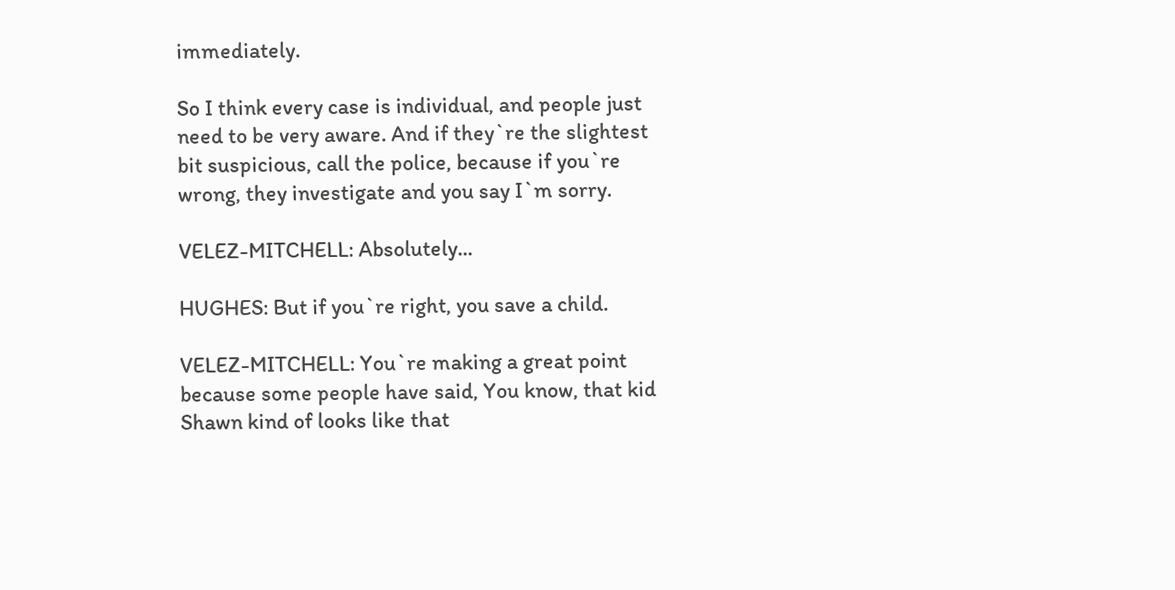immediately.

So I think every case is individual, and people just need to be very aware. And if they`re the slightest bit suspicious, call the police, because if you`re wrong, they investigate and you say I`m sorry.

VELEZ-MITCHELL: Absolutely...

HUGHES: But if you`re right, you save a child.

VELEZ-MITCHELL: You`re making a great point because some people have said, You know, that kid Shawn kind of looks like that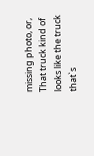missing photo, or, That truck kind of looks like the truck that`s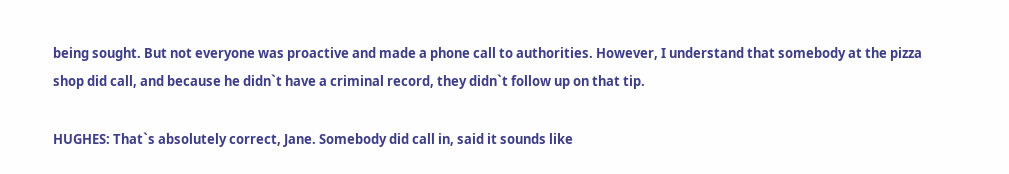being sought. But not everyone was proactive and made a phone call to authorities. However, I understand that somebody at the pizza shop did call, and because he didn`t have a criminal record, they didn`t follow up on that tip.

HUGHES: That`s absolutely correct, Jane. Somebody did call in, said it sounds like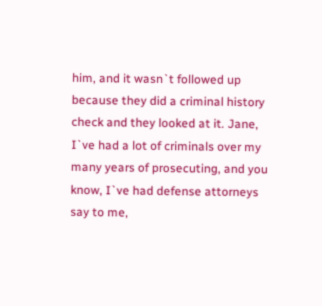him, and it wasn`t followed up because they did a criminal history check and they looked at it. Jane, I`ve had a lot of criminals over my many years of prosecuting, and you know, I`ve had defense attorneys say to me,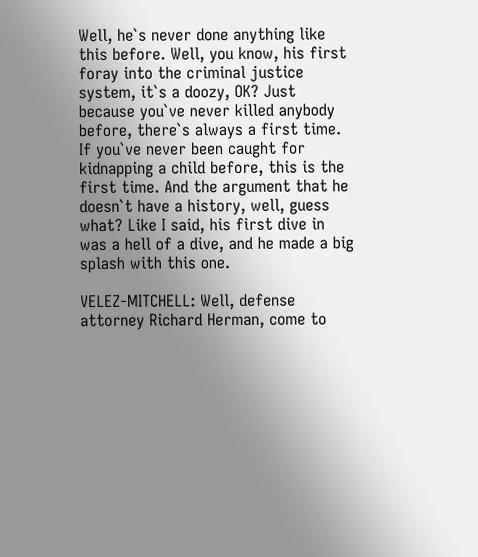Well, he`s never done anything like this before. Well, you know, his first foray into the criminal justice system, it`s a doozy, OK? Just because you`ve never killed anybody before, there`s always a first time. If you`ve never been caught for kidnapping a child before, this is the first time. And the argument that he doesn`t have a history, well, guess what? Like I said, his first dive in was a hell of a dive, and he made a big splash with this one.

VELEZ-MITCHELL: Well, defense attorney Richard Herman, come to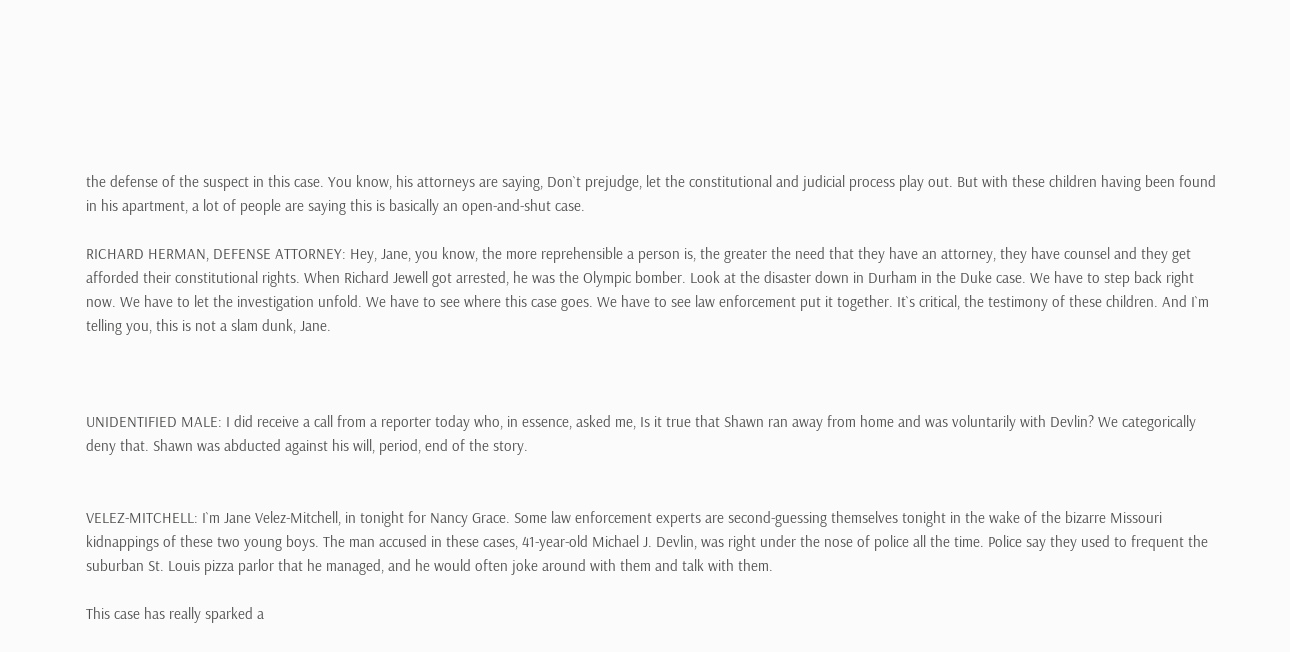the defense of the suspect in this case. You know, his attorneys are saying, Don`t prejudge, let the constitutional and judicial process play out. But with these children having been found in his apartment, a lot of people are saying this is basically an open-and-shut case.

RICHARD HERMAN, DEFENSE ATTORNEY: Hey, Jane, you know, the more reprehensible a person is, the greater the need that they have an attorney, they have counsel and they get afforded their constitutional rights. When Richard Jewell got arrested, he was the Olympic bomber. Look at the disaster down in Durham in the Duke case. We have to step back right now. We have to let the investigation unfold. We have to see where this case goes. We have to see law enforcement put it together. It`s critical, the testimony of these children. And I`m telling you, this is not a slam dunk, Jane.



UNIDENTIFIED MALE: I did receive a call from a reporter today who, in essence, asked me, Is it true that Shawn ran away from home and was voluntarily with Devlin? We categorically deny that. Shawn was abducted against his will, period, end of the story.


VELEZ-MITCHELL: I`m Jane Velez-Mitchell, in tonight for Nancy Grace. Some law enforcement experts are second-guessing themselves tonight in the wake of the bizarre Missouri kidnappings of these two young boys. The man accused in these cases, 41-year-old Michael J. Devlin, was right under the nose of police all the time. Police say they used to frequent the suburban St. Louis pizza parlor that he managed, and he would often joke around with them and talk with them.

This case has really sparked a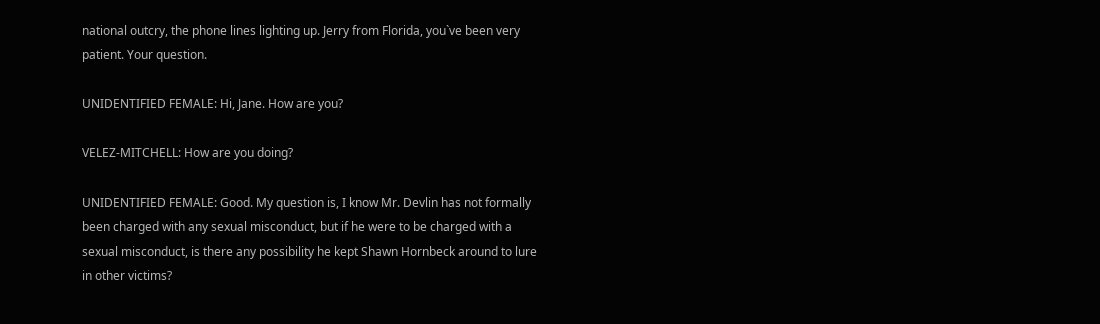national outcry, the phone lines lighting up. Jerry from Florida, you`ve been very patient. Your question.

UNIDENTIFIED FEMALE: Hi, Jane. How are you?

VELEZ-MITCHELL: How are you doing?

UNIDENTIFIED FEMALE: Good. My question is, I know Mr. Devlin has not formally been charged with any sexual misconduct, but if he were to be charged with a sexual misconduct, is there any possibility he kept Shawn Hornbeck around to lure in other victims?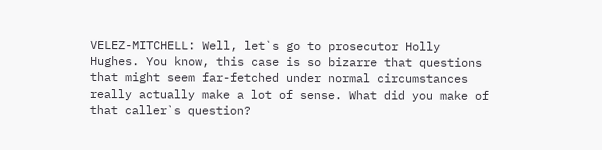VELEZ-MITCHELL: Well, let`s go to prosecutor Holly Hughes. You know, this case is so bizarre that questions that might seem far-fetched under normal circumstances really actually make a lot of sense. What did you make of that caller`s question?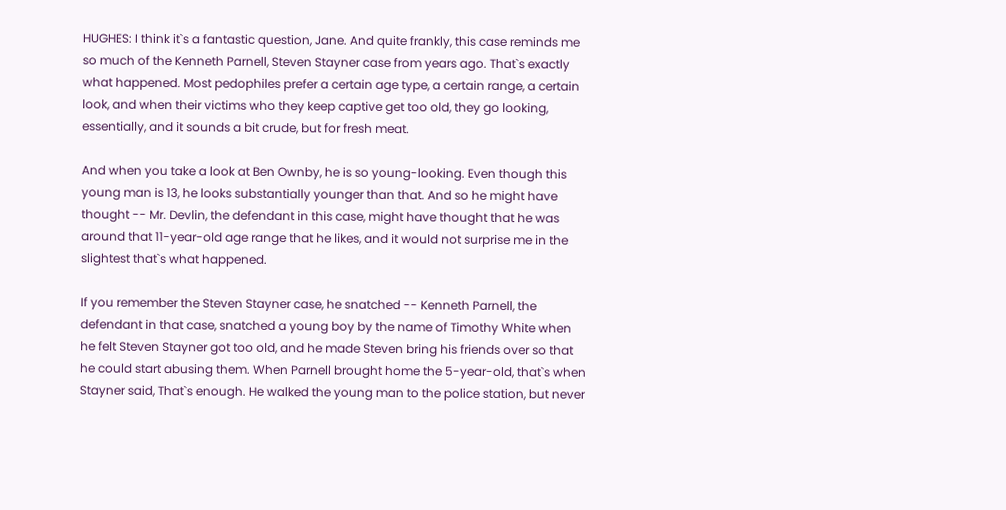HUGHES: I think it`s a fantastic question, Jane. And quite frankly, this case reminds me so much of the Kenneth Parnell, Steven Stayner case from years ago. That`s exactly what happened. Most pedophiles prefer a certain age type, a certain range, a certain look, and when their victims who they keep captive get too old, they go looking, essentially, and it sounds a bit crude, but for fresh meat.

And when you take a look at Ben Ownby, he is so young-looking. Even though this young man is 13, he looks substantially younger than that. And so he might have thought -- Mr. Devlin, the defendant in this case, might have thought that he was around that 11-year-old age range that he likes, and it would not surprise me in the slightest that`s what happened.

If you remember the Steven Stayner case, he snatched -- Kenneth Parnell, the defendant in that case, snatched a young boy by the name of Timothy White when he felt Steven Stayner got too old, and he made Steven bring his friends over so that he could start abusing them. When Parnell brought home the 5-year-old, that`s when Stayner said, That`s enough. He walked the young man to the police station, but never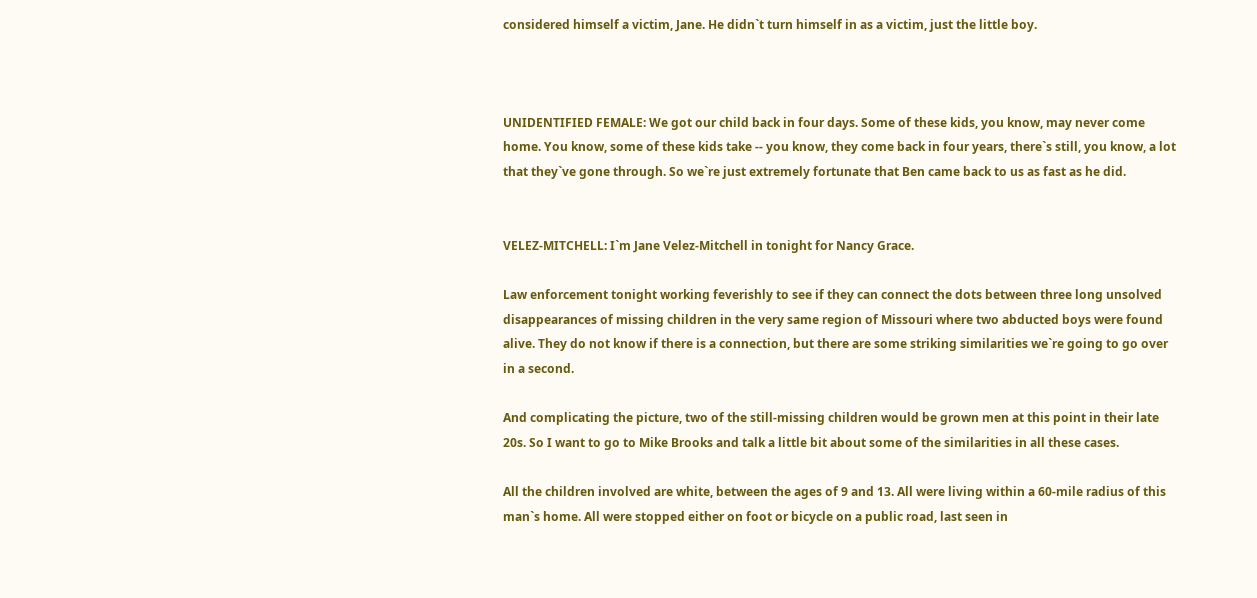considered himself a victim, Jane. He didn`t turn himself in as a victim, just the little boy.



UNIDENTIFIED FEMALE: We got our child back in four days. Some of these kids, you know, may never come home. You know, some of these kids take -- you know, they come back in four years, there`s still, you know, a lot that they`ve gone through. So we`re just extremely fortunate that Ben came back to us as fast as he did.


VELEZ-MITCHELL: I`m Jane Velez-Mitchell in tonight for Nancy Grace.

Law enforcement tonight working feverishly to see if they can connect the dots between three long unsolved disappearances of missing children in the very same region of Missouri where two abducted boys were found alive. They do not know if there is a connection, but there are some striking similarities we`re going to go over in a second.

And complicating the picture, two of the still-missing children would be grown men at this point in their late 20s. So I want to go to Mike Brooks and talk a little bit about some of the similarities in all these cases.

All the children involved are white, between the ages of 9 and 13. All were living within a 60-mile radius of this man`s home. All were stopped either on foot or bicycle on a public road, last seen in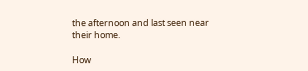the afternoon and last seen near their home.

How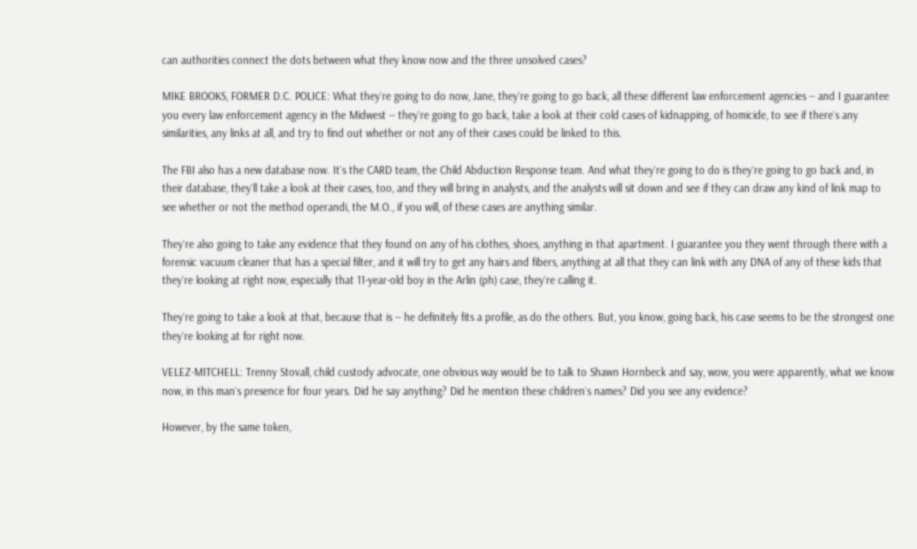can authorities connect the dots between what they know now and the three unsolved cases?

MIKE BROOKS, FORMER D.C. POLICE: What they`re going to do now, Jane, they`re going to go back, all these different law enforcement agencies -- and I guarantee you every law enforcement agency in the Midwest -- they`re going to go back, take a look at their cold cases of kidnapping, of homicide, to see if there`s any similarities, any links at all, and try to find out whether or not any of their cases could be linked to this.

The FBI also has a new database now. It`s the CARD team, the Child Abduction Response team. And what they`re going to do is they`re going to go back and, in their database, they`ll take a look at their cases, too, and they will bring in analysts, and the analysts will sit down and see if they can draw any kind of link map to see whether or not the method operandi, the M.O., if you will, of these cases are anything similar.

They`re also going to take any evidence that they found on any of his clothes, shoes, anything in that apartment. I guarantee you they went through there with a forensic vacuum cleaner that has a special filter, and it will try to get any hairs and fibers, anything at all that they can link with any DNA of any of these kids that they`re looking at right now, especially that 11-year-old boy in the Arlin (ph) case, they`re calling it.

They`re going to take a look at that, because that is -- he definitely fits a profile, as do the others. But, you know, going back, his case seems to be the strongest one they`re looking at for right now.

VELEZ-MITCHELL: Trenny Stovall, child custody advocate, one obvious way would be to talk to Shawn Hornbeck and say, wow, you were apparently, what we know now, in this man`s presence for four years. Did he say anything? Did he mention these children`s names? Did you see any evidence?

However, by the same token,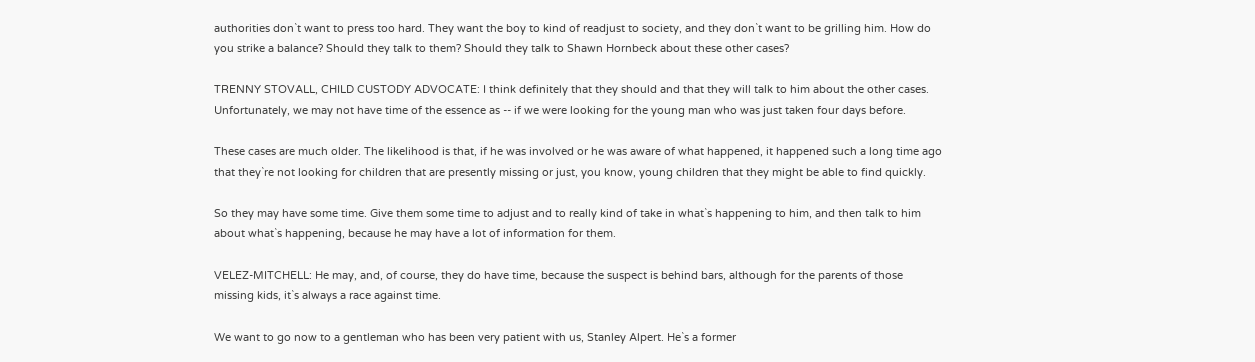authorities don`t want to press too hard. They want the boy to kind of readjust to society, and they don`t want to be grilling him. How do you strike a balance? Should they talk to them? Should they talk to Shawn Hornbeck about these other cases?

TRENNY STOVALL, CHILD CUSTODY ADVOCATE: I think definitely that they should and that they will talk to him about the other cases. Unfortunately, we may not have time of the essence as -- if we were looking for the young man who was just taken four days before.

These cases are much older. The likelihood is that, if he was involved or he was aware of what happened, it happened such a long time ago that they`re not looking for children that are presently missing or just, you know, young children that they might be able to find quickly.

So they may have some time. Give them some time to adjust and to really kind of take in what`s happening to him, and then talk to him about what`s happening, because he may have a lot of information for them.

VELEZ-MITCHELL: He may, and, of course, they do have time, because the suspect is behind bars, although for the parents of those missing kids, it`s always a race against time.

We want to go now to a gentleman who has been very patient with us, Stanley Alpert. He`s a former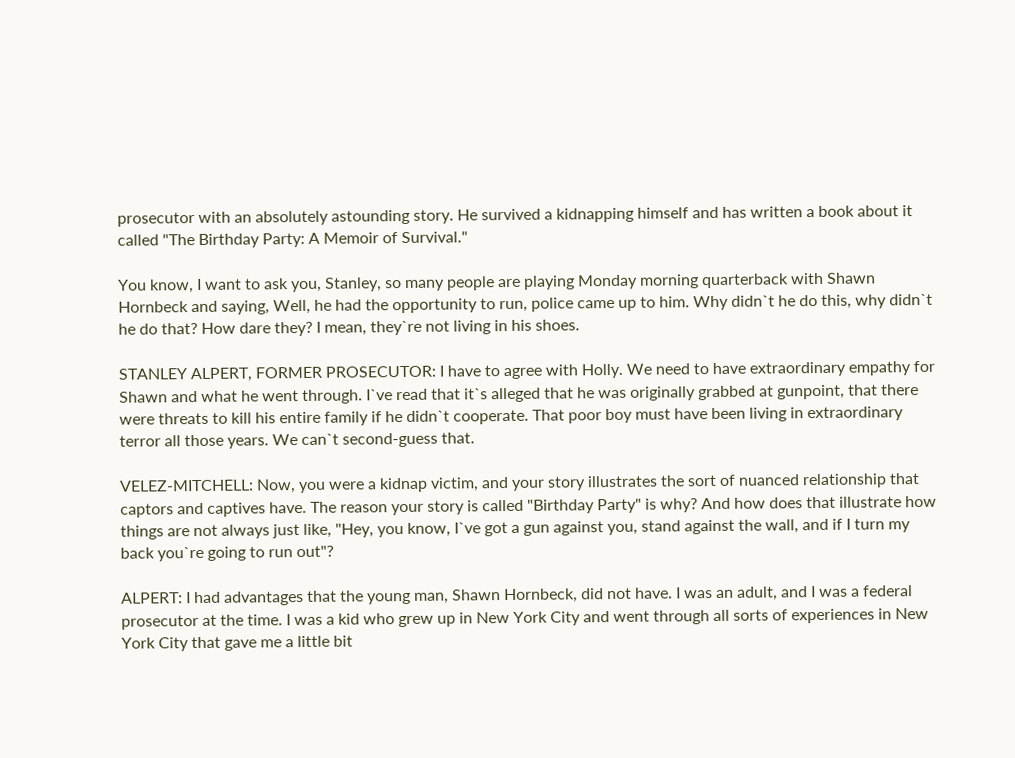prosecutor with an absolutely astounding story. He survived a kidnapping himself and has written a book about it called "The Birthday Party: A Memoir of Survival."

You know, I want to ask you, Stanley, so many people are playing Monday morning quarterback with Shawn Hornbeck and saying, Well, he had the opportunity to run, police came up to him. Why didn`t he do this, why didn`t he do that? How dare they? I mean, they`re not living in his shoes.

STANLEY ALPERT, FORMER PROSECUTOR: I have to agree with Holly. We need to have extraordinary empathy for Shawn and what he went through. I`ve read that it`s alleged that he was originally grabbed at gunpoint, that there were threats to kill his entire family if he didn`t cooperate. That poor boy must have been living in extraordinary terror all those years. We can`t second-guess that.

VELEZ-MITCHELL: Now, you were a kidnap victim, and your story illustrates the sort of nuanced relationship that captors and captives have. The reason your story is called "Birthday Party" is why? And how does that illustrate how things are not always just like, "Hey, you know, I`ve got a gun against you, stand against the wall, and if I turn my back you`re going to run out"?

ALPERT: I had advantages that the young man, Shawn Hornbeck, did not have. I was an adult, and I was a federal prosecutor at the time. I was a kid who grew up in New York City and went through all sorts of experiences in New York City that gave me a little bit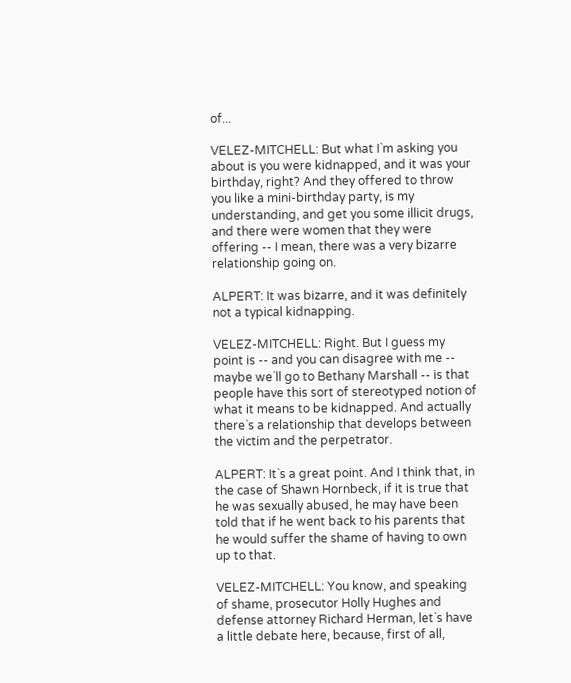of...

VELEZ-MITCHELL: But what I`m asking you about is you were kidnapped, and it was your birthday, right? And they offered to throw you like a mini-birthday party, is my understanding, and get you some illicit drugs, and there were women that they were offering -- I mean, there was a very bizarre relationship going on.

ALPERT: It was bizarre, and it was definitely not a typical kidnapping.

VELEZ-MITCHELL: Right. But I guess my point is -- and you can disagree with me -- maybe we`ll go to Bethany Marshall -- is that people have this sort of stereotyped notion of what it means to be kidnapped. And actually there`s a relationship that develops between the victim and the perpetrator.

ALPERT: It`s a great point. And I think that, in the case of Shawn Hornbeck, if it is true that he was sexually abused, he may have been told that if he went back to his parents that he would suffer the shame of having to own up to that.

VELEZ-MITCHELL: You know, and speaking of shame, prosecutor Holly Hughes and defense attorney Richard Herman, let`s have a little debate here, because, first of all,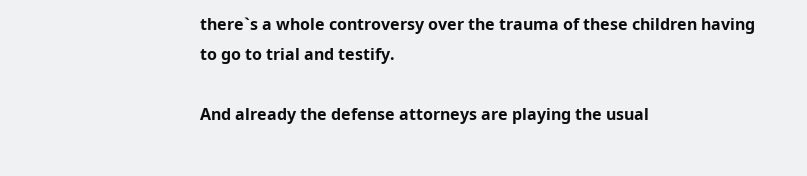there`s a whole controversy over the trauma of these children having to go to trial and testify.

And already the defense attorneys are playing the usual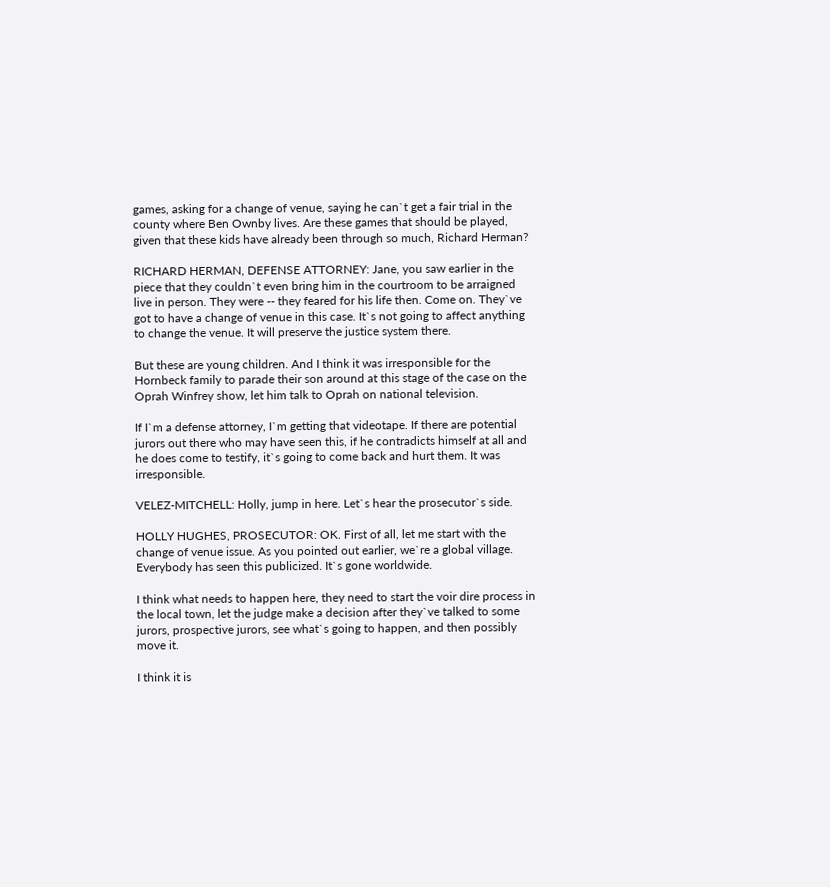games, asking for a change of venue, saying he can`t get a fair trial in the county where Ben Ownby lives. Are these games that should be played, given that these kids have already been through so much, Richard Herman?

RICHARD HERMAN, DEFENSE ATTORNEY: Jane, you saw earlier in the piece that they couldn`t even bring him in the courtroom to be arraigned live in person. They were -- they feared for his life then. Come on. They`ve got to have a change of venue in this case. It`s not going to affect anything to change the venue. It will preserve the justice system there.

But these are young children. And I think it was irresponsible for the Hornbeck family to parade their son around at this stage of the case on the Oprah Winfrey show, let him talk to Oprah on national television.

If I`m a defense attorney, I`m getting that videotape. If there are potential jurors out there who may have seen this, if he contradicts himself at all and he does come to testify, it`s going to come back and hurt them. It was irresponsible.

VELEZ-MITCHELL: Holly, jump in here. Let`s hear the prosecutor`s side.

HOLLY HUGHES, PROSECUTOR: OK. First of all, let me start with the change of venue issue. As you pointed out earlier, we`re a global village. Everybody has seen this publicized. It`s gone worldwide.

I think what needs to happen here, they need to start the voir dire process in the local town, let the judge make a decision after they`ve talked to some jurors, prospective jurors, see what`s going to happen, and then possibly move it.

I think it is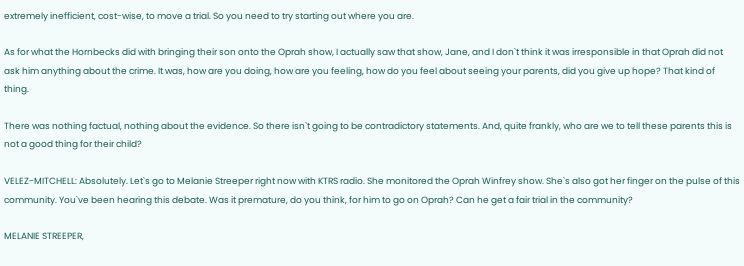extremely inefficient, cost-wise, to move a trial. So you need to try starting out where you are.

As for what the Hornbecks did with bringing their son onto the Oprah show, I actually saw that show, Jane, and I don`t think it was irresponsible in that Oprah did not ask him anything about the crime. It was, how are you doing, how are you feeling, how do you feel about seeing your parents, did you give up hope? That kind of thing.

There was nothing factual, nothing about the evidence. So there isn`t going to be contradictory statements. And, quite frankly, who are we to tell these parents this is not a good thing for their child?

VELEZ-MITCHELL: Absolutely. Let`s go to Melanie Streeper right now with KTRS radio. She monitored the Oprah Winfrey show. She`s also got her finger on the pulse of this community. You`ve been hearing this debate. Was it premature, do you think, for him to go on Oprah? Can he get a fair trial in the community?

MELANIE STREEPER,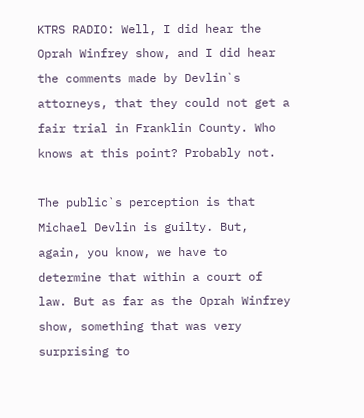KTRS RADIO: Well, I did hear the Oprah Winfrey show, and I did hear the comments made by Devlin`s attorneys, that they could not get a fair trial in Franklin County. Who knows at this point? Probably not.

The public`s perception is that Michael Devlin is guilty. But, again, you know, we have to determine that within a court of law. But as far as the Oprah Winfrey show, something that was very surprising to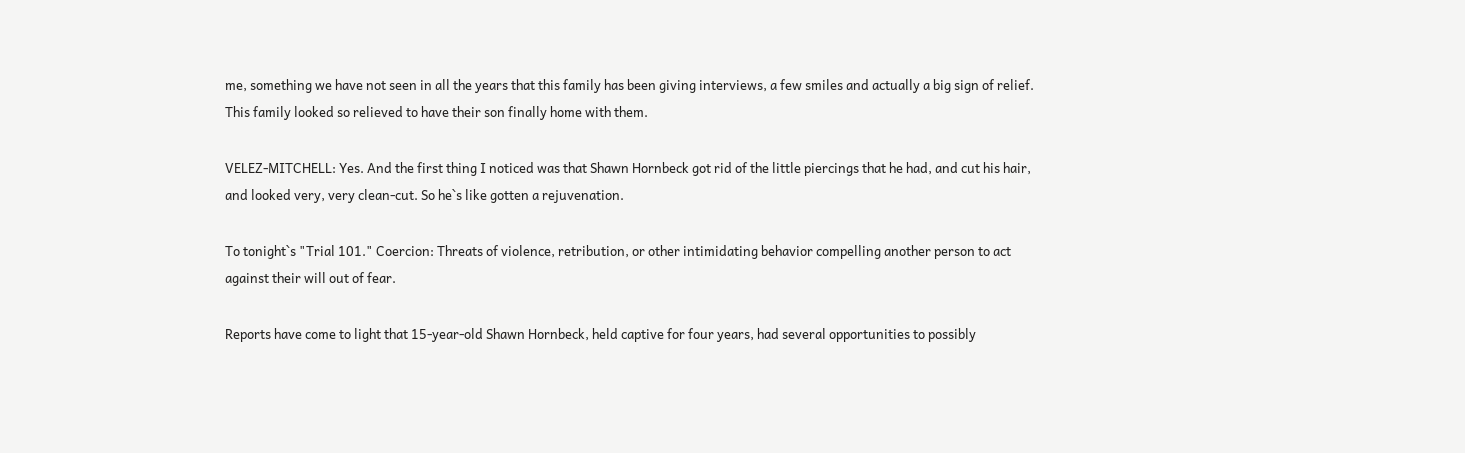me, something we have not seen in all the years that this family has been giving interviews, a few smiles and actually a big sign of relief. This family looked so relieved to have their son finally home with them.

VELEZ-MITCHELL: Yes. And the first thing I noticed was that Shawn Hornbeck got rid of the little piercings that he had, and cut his hair, and looked very, very clean-cut. So he`s like gotten a rejuvenation.

To tonight`s "Trial 101." Coercion: Threats of violence, retribution, or other intimidating behavior compelling another person to act against their will out of fear.

Reports have come to light that 15-year-old Shawn Hornbeck, held captive for four years, had several opportunities to possibly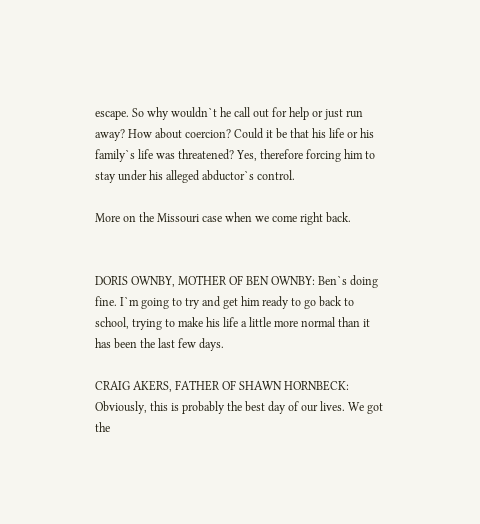escape. So why wouldn`t he call out for help or just run away? How about coercion? Could it be that his life or his family`s life was threatened? Yes, therefore forcing him to stay under his alleged abductor`s control.

More on the Missouri case when we come right back.


DORIS OWNBY, MOTHER OF BEN OWNBY: Ben`s doing fine. I`m going to try and get him ready to go back to school, trying to make his life a little more normal than it has been the last few days.

CRAIG AKERS, FATHER OF SHAWN HORNBECK: Obviously, this is probably the best day of our lives. We got the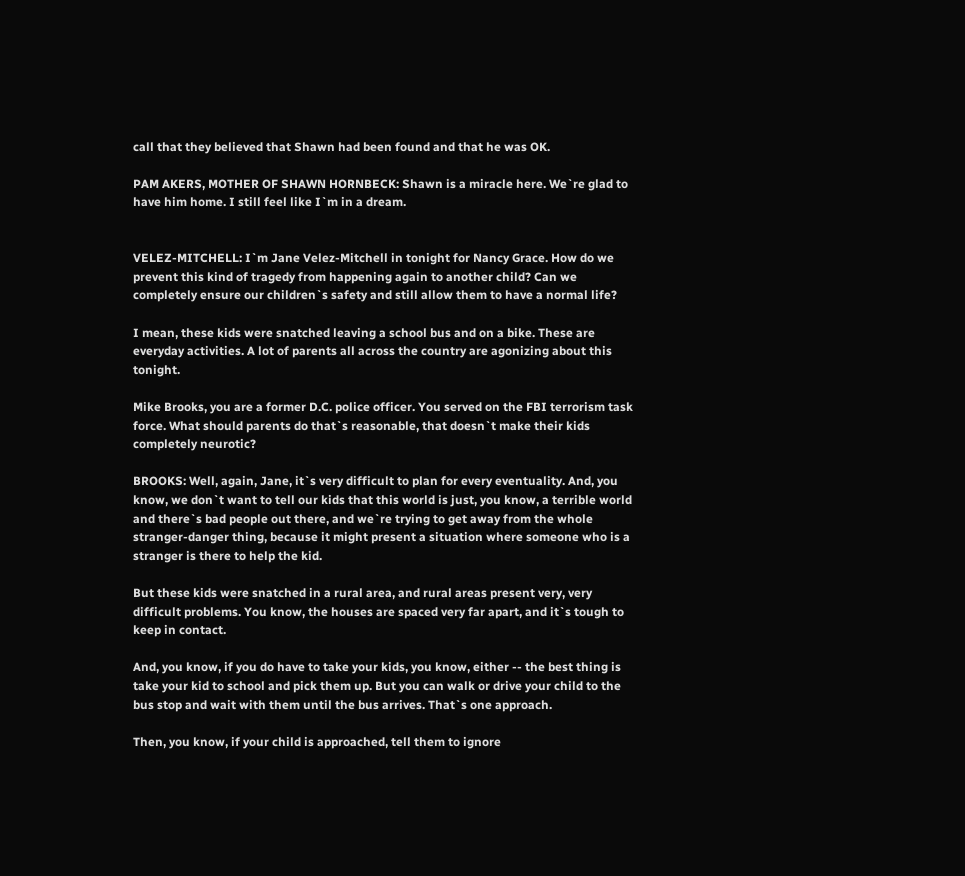call that they believed that Shawn had been found and that he was OK.

PAM AKERS, MOTHER OF SHAWN HORNBECK: Shawn is a miracle here. We`re glad to have him home. I still feel like I`m in a dream.


VELEZ-MITCHELL: I`m Jane Velez-Mitchell in tonight for Nancy Grace. How do we prevent this kind of tragedy from happening again to another child? Can we completely ensure our children`s safety and still allow them to have a normal life?

I mean, these kids were snatched leaving a school bus and on a bike. These are everyday activities. A lot of parents all across the country are agonizing about this tonight.

Mike Brooks, you are a former D.C. police officer. You served on the FBI terrorism task force. What should parents do that`s reasonable, that doesn`t make their kids completely neurotic?

BROOKS: Well, again, Jane, it`s very difficult to plan for every eventuality. And, you know, we don`t want to tell our kids that this world is just, you know, a terrible world and there`s bad people out there, and we`re trying to get away from the whole stranger-danger thing, because it might present a situation where someone who is a stranger is there to help the kid.

But these kids were snatched in a rural area, and rural areas present very, very difficult problems. You know, the houses are spaced very far apart, and it`s tough to keep in contact.

And, you know, if you do have to take your kids, you know, either -- the best thing is take your kid to school and pick them up. But you can walk or drive your child to the bus stop and wait with them until the bus arrives. That`s one approach.

Then, you know, if your child is approached, tell them to ignore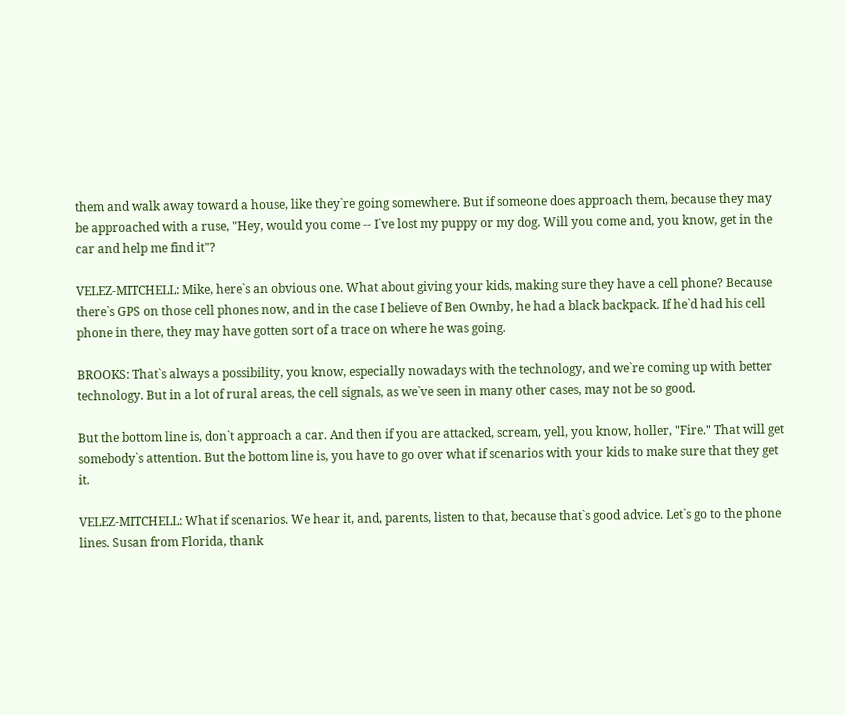them and walk away toward a house, like they`re going somewhere. But if someone does approach them, because they may be approached with a ruse, "Hey, would you come -- I`ve lost my puppy or my dog. Will you come and, you know, get in the car and help me find it"?

VELEZ-MITCHELL: Mike, here`s an obvious one. What about giving your kids, making sure they have a cell phone? Because there`s GPS on those cell phones now, and in the case I believe of Ben Ownby, he had a black backpack. If he`d had his cell phone in there, they may have gotten sort of a trace on where he was going.

BROOKS: That`s always a possibility, you know, especially nowadays with the technology, and we`re coming up with better technology. But in a lot of rural areas, the cell signals, as we`ve seen in many other cases, may not be so good.

But the bottom line is, don`t approach a car. And then if you are attacked, scream, yell, you know, holler, "Fire." That will get somebody`s attention. But the bottom line is, you have to go over what if scenarios with your kids to make sure that they get it.

VELEZ-MITCHELL: What if scenarios. We hear it, and, parents, listen to that, because that`s good advice. Let`s go to the phone lines. Susan from Florida, thank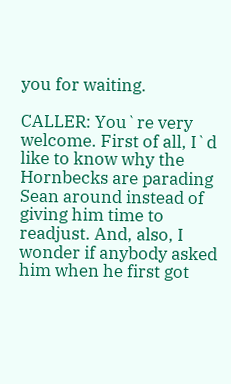you for waiting.

CALLER: You`re very welcome. First of all, I`d like to know why the Hornbecks are parading Sean around instead of giving him time to readjust. And, also, I wonder if anybody asked him when he first got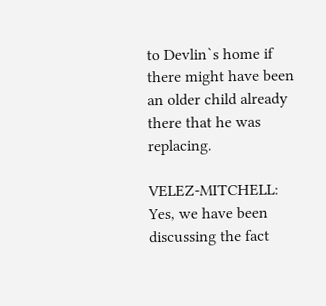to Devlin`s home if there might have been an older child already there that he was replacing.

VELEZ-MITCHELL: Yes, we have been discussing the fact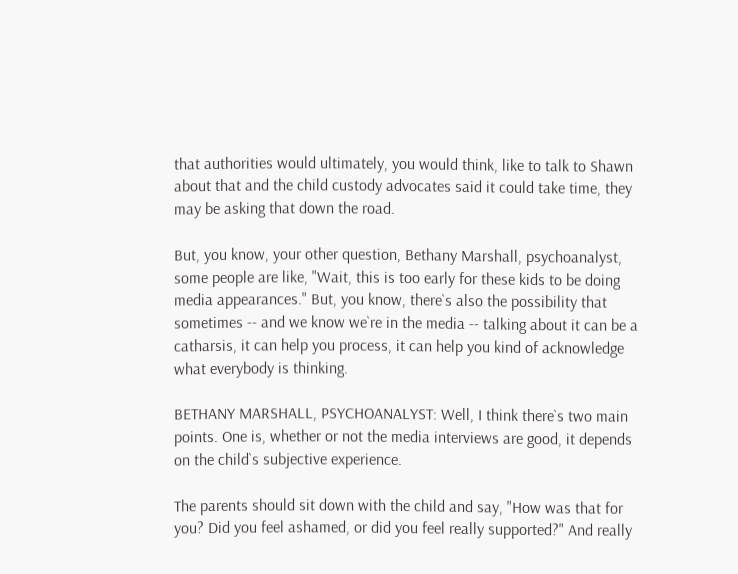that authorities would ultimately, you would think, like to talk to Shawn about that and the child custody advocates said it could take time, they may be asking that down the road.

But, you know, your other question, Bethany Marshall, psychoanalyst, some people are like, "Wait, this is too early for these kids to be doing media appearances." But, you know, there`s also the possibility that sometimes -- and we know we`re in the media -- talking about it can be a catharsis, it can help you process, it can help you kind of acknowledge what everybody is thinking.

BETHANY MARSHALL, PSYCHOANALYST: Well, I think there`s two main points. One is, whether or not the media interviews are good, it depends on the child`s subjective experience.

The parents should sit down with the child and say, "How was that for you? Did you feel ashamed, or did you feel really supported?" And really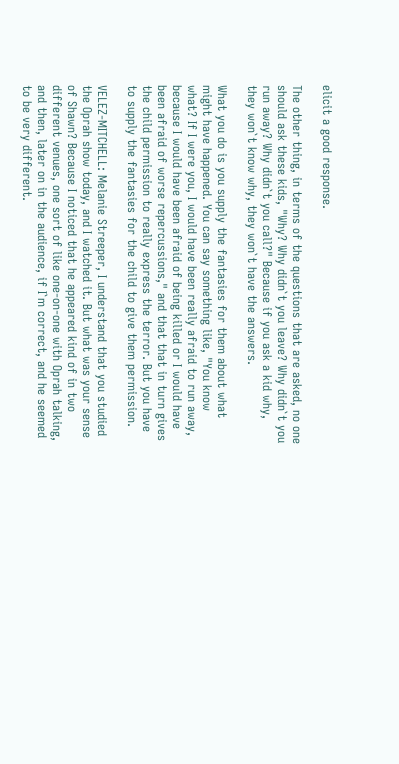elicit a good response.

The other thing, in terms of the questions that are asked, no one should ask these kids, "Why? Why didn`t you leave? Why didn`t you run away? Why didn`t you call?" Because if you ask a kid why, they won`t know why, they won`t have the answers.

What you do is you supply the fantasies for them about what might have happened. You can say something like, "You know what? If I were you, I would have been really afraid to run away, because I would have been afraid of being killed or I would have been afraid of worse repercussions," and that that in turn gives the child permission to really express the terror. But you have to supply the fantasies for the child to give them permission.

VELEZ-MITCHELL: Melanie Streeper, I understand that you studied the Oprah show today, and I watched it. But what was your sense of Shawn? Because I noticed that he appeared kind of in two different venues, one sort of like one-on-one with Oprah talking, and then, later on in the audience, if I`m correct, and he seemed to be very different.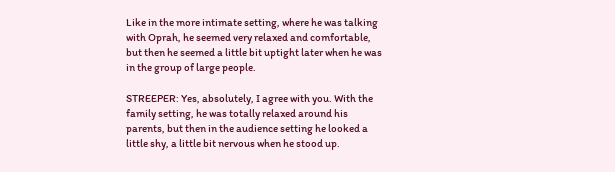Like in the more intimate setting, where he was talking with Oprah, he seemed very relaxed and comfortable, but then he seemed a little bit uptight later when he was in the group of large people.

STREEPER: Yes, absolutely, I agree with you. With the family setting, he was totally relaxed around his parents, but then in the audience setting he looked a little shy, a little bit nervous when he stood up.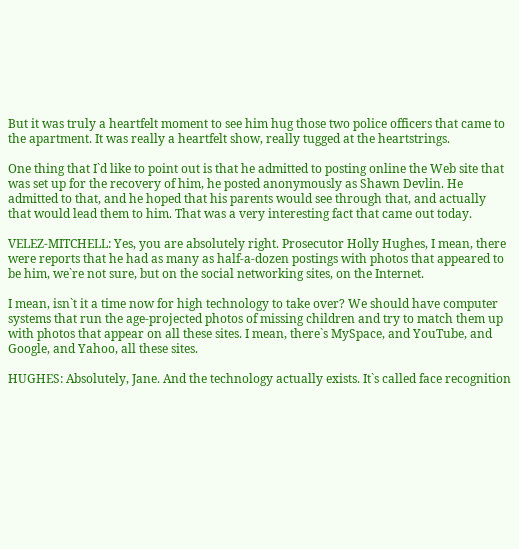But it was truly a heartfelt moment to see him hug those two police officers that came to the apartment. It was really a heartfelt show, really tugged at the heartstrings.

One thing that I`d like to point out is that he admitted to posting online the Web site that was set up for the recovery of him, he posted anonymously as Shawn Devlin. He admitted to that, and he hoped that his parents would see through that, and actually that would lead them to him. That was a very interesting fact that came out today.

VELEZ-MITCHELL: Yes, you are absolutely right. Prosecutor Holly Hughes, I mean, there were reports that he had as many as half-a-dozen postings with photos that appeared to be him, we`re not sure, but on the social networking sites, on the Internet.

I mean, isn`t it a time now for high technology to take over? We should have computer systems that run the age-projected photos of missing children and try to match them up with photos that appear on all these sites. I mean, there`s MySpace, and YouTube, and Google, and Yahoo, all these sites.

HUGHES: Absolutely, Jane. And the technology actually exists. It`s called face recognition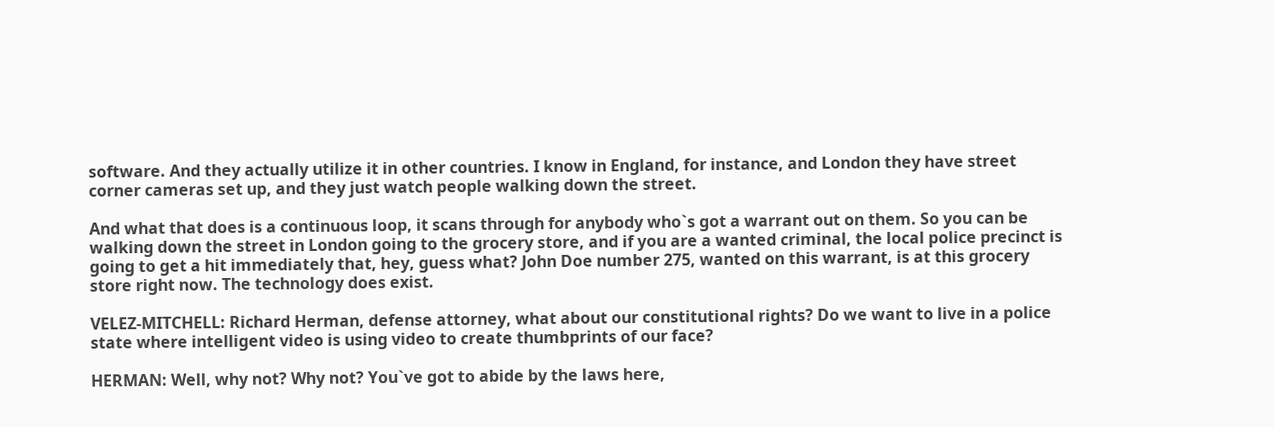software. And they actually utilize it in other countries. I know in England, for instance, and London they have street corner cameras set up, and they just watch people walking down the street.

And what that does is a continuous loop, it scans through for anybody who`s got a warrant out on them. So you can be walking down the street in London going to the grocery store, and if you are a wanted criminal, the local police precinct is going to get a hit immediately that, hey, guess what? John Doe number 275, wanted on this warrant, is at this grocery store right now. The technology does exist.

VELEZ-MITCHELL: Richard Herman, defense attorney, what about our constitutional rights? Do we want to live in a police state where intelligent video is using video to create thumbprints of our face?

HERMAN: Well, why not? Why not? You`ve got to abide by the laws here,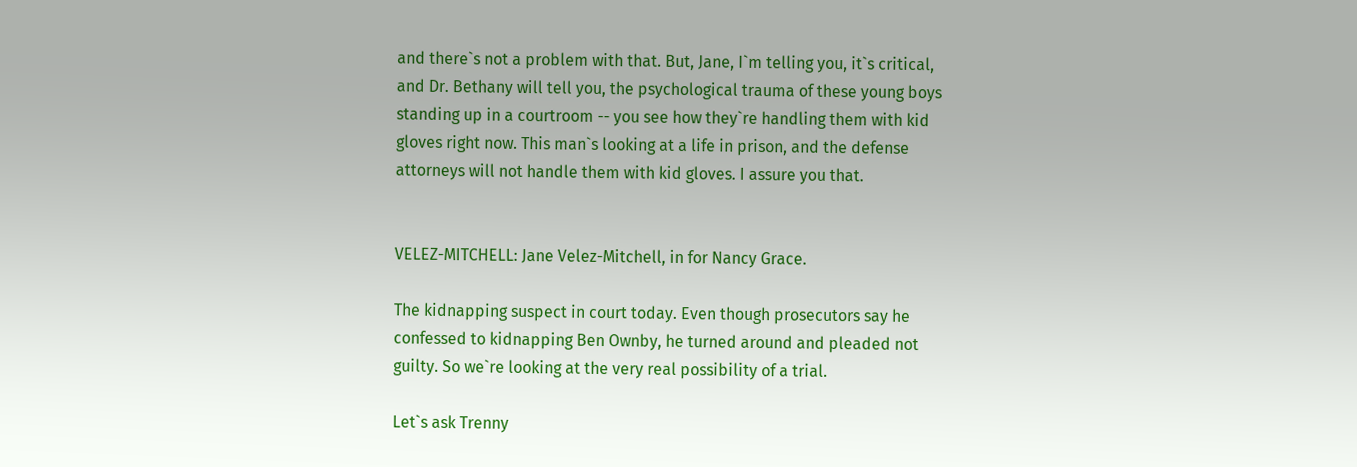and there`s not a problem with that. But, Jane, I`m telling you, it`s critical, and Dr. Bethany will tell you, the psychological trauma of these young boys standing up in a courtroom -- you see how they`re handling them with kid gloves right now. This man`s looking at a life in prison, and the defense attorneys will not handle them with kid gloves. I assure you that.


VELEZ-MITCHELL: Jane Velez-Mitchell, in for Nancy Grace.

The kidnapping suspect in court today. Even though prosecutors say he confessed to kidnapping Ben Ownby, he turned around and pleaded not guilty. So we`re looking at the very real possibility of a trial.

Let`s ask Trenny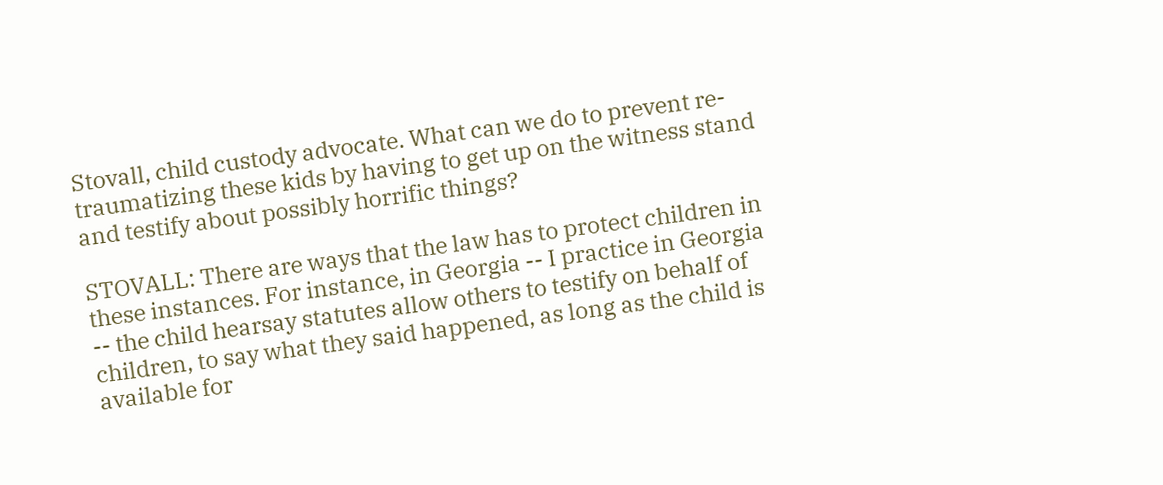Stovall, child custody advocate. What can we do to prevent re-traumatizing these kids by having to get up on the witness stand and testify about possibly horrific things?

STOVALL: There are ways that the law has to protect children in these instances. For instance, in Georgia -- I practice in Georgia -- the child hearsay statutes allow others to testify on behalf of children, to say what they said happened, as long as the child is available for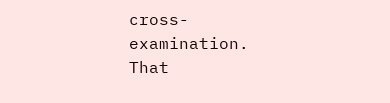cross- examination. That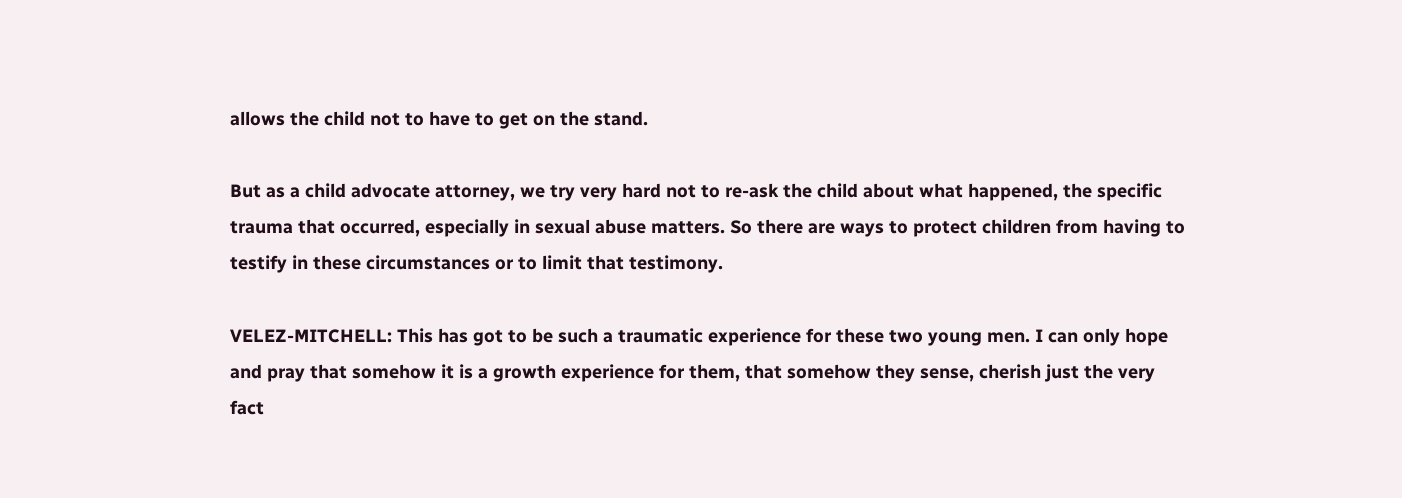allows the child not to have to get on the stand.

But as a child advocate attorney, we try very hard not to re-ask the child about what happened, the specific trauma that occurred, especially in sexual abuse matters. So there are ways to protect children from having to testify in these circumstances or to limit that testimony.

VELEZ-MITCHELL: This has got to be such a traumatic experience for these two young men. I can only hope and pray that somehow it is a growth experience for them, that somehow they sense, cherish just the very fact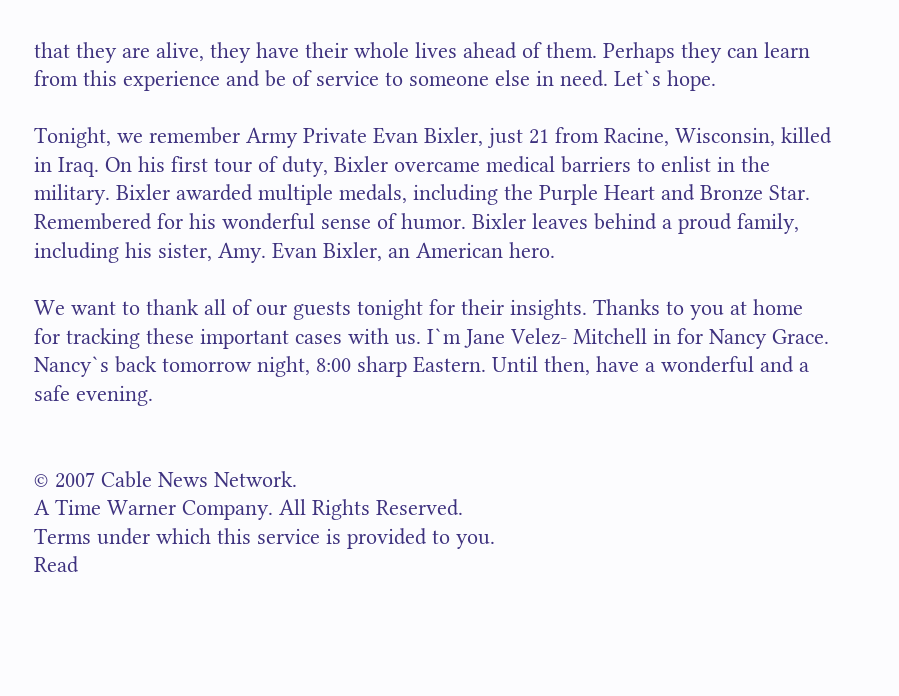that they are alive, they have their whole lives ahead of them. Perhaps they can learn from this experience and be of service to someone else in need. Let`s hope.

Tonight, we remember Army Private Evan Bixler, just 21 from Racine, Wisconsin, killed in Iraq. On his first tour of duty, Bixler overcame medical barriers to enlist in the military. Bixler awarded multiple medals, including the Purple Heart and Bronze Star. Remembered for his wonderful sense of humor. Bixler leaves behind a proud family, including his sister, Amy. Evan Bixler, an American hero.

We want to thank all of our guests tonight for their insights. Thanks to you at home for tracking these important cases with us. I`m Jane Velez- Mitchell in for Nancy Grace. Nancy`s back tomorrow night, 8:00 sharp Eastern. Until then, have a wonderful and a safe evening.


© 2007 Cable News Network.
A Time Warner Company. All Rights Reserved.
Terms under which this service is provided to you.
Read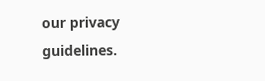our privacy guidelines.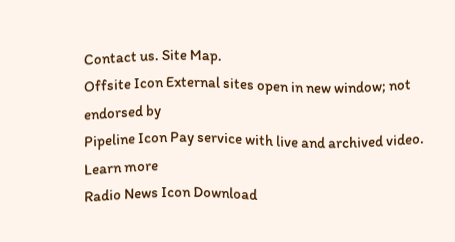Contact us. Site Map.
Offsite Icon External sites open in new window; not endorsed by
Pipeline Icon Pay service with live and archived video. Learn more
Radio News Icon Download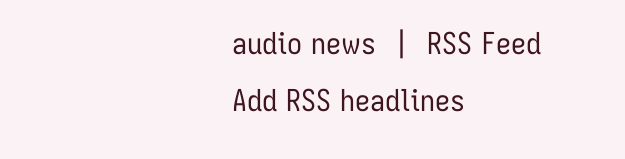audio news  |  RSS Feed Add RSS headlines